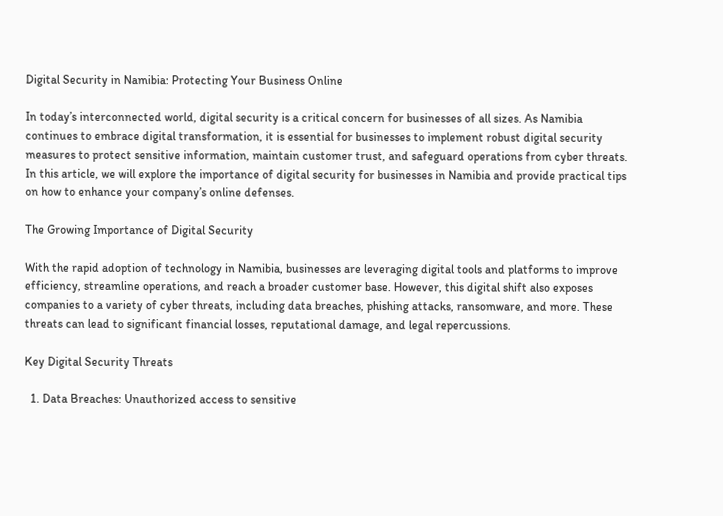Digital Security in Namibia: Protecting Your Business Online

In today’s interconnected world, digital security is a critical concern for businesses of all sizes. As Namibia continues to embrace digital transformation, it is essential for businesses to implement robust digital security measures to protect sensitive information, maintain customer trust, and safeguard operations from cyber threats. In this article, we will explore the importance of digital security for businesses in Namibia and provide practical tips on how to enhance your company’s online defenses.

The Growing Importance of Digital Security

With the rapid adoption of technology in Namibia, businesses are leveraging digital tools and platforms to improve efficiency, streamline operations, and reach a broader customer base. However, this digital shift also exposes companies to a variety of cyber threats, including data breaches, phishing attacks, ransomware, and more. These threats can lead to significant financial losses, reputational damage, and legal repercussions.

Key Digital Security Threats

  1. Data Breaches: Unauthorized access to sensitive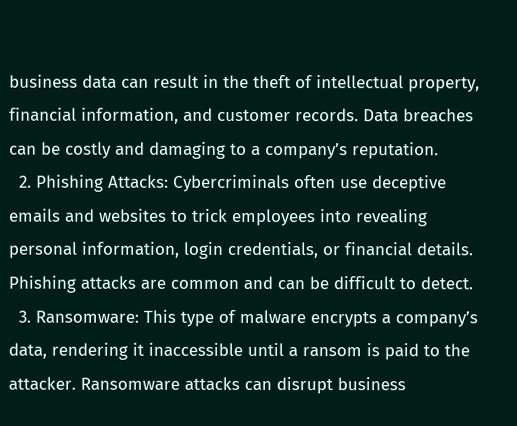business data can result in the theft of intellectual property, financial information, and customer records. Data breaches can be costly and damaging to a company’s reputation.
  2. Phishing Attacks: Cybercriminals often use deceptive emails and websites to trick employees into revealing personal information, login credentials, or financial details. Phishing attacks are common and can be difficult to detect.
  3. Ransomware: This type of malware encrypts a company’s data, rendering it inaccessible until a ransom is paid to the attacker. Ransomware attacks can disrupt business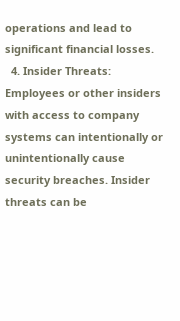operations and lead to significant financial losses.
  4. Insider Threats: Employees or other insiders with access to company systems can intentionally or unintentionally cause security breaches. Insider threats can be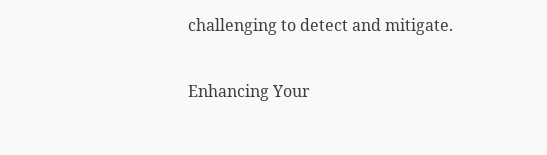challenging to detect and mitigate.

Enhancing Your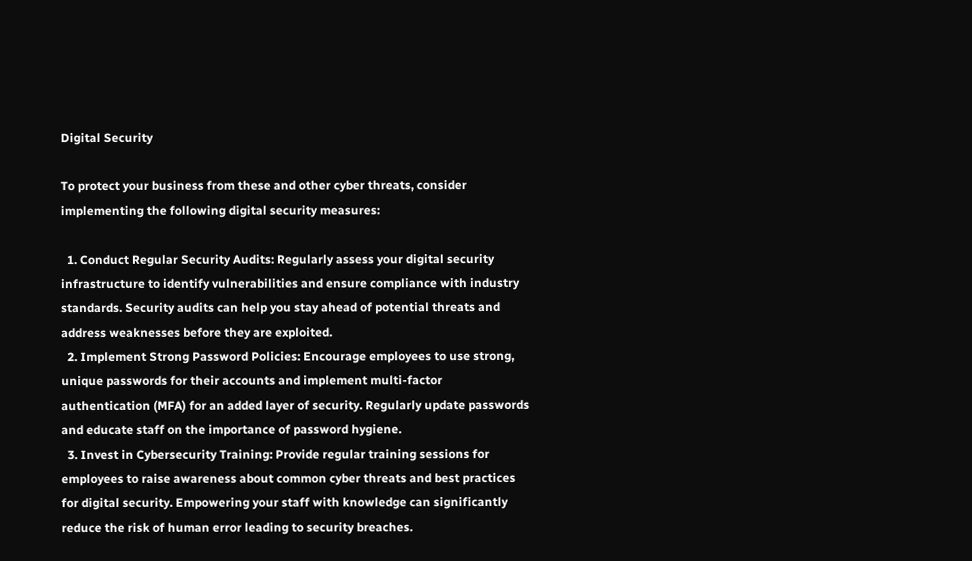Digital Security

To protect your business from these and other cyber threats, consider implementing the following digital security measures:

  1. Conduct Regular Security Audits: Regularly assess your digital security infrastructure to identify vulnerabilities and ensure compliance with industry standards. Security audits can help you stay ahead of potential threats and address weaknesses before they are exploited.
  2. Implement Strong Password Policies: Encourage employees to use strong, unique passwords for their accounts and implement multi-factor authentication (MFA) for an added layer of security. Regularly update passwords and educate staff on the importance of password hygiene.
  3. Invest in Cybersecurity Training: Provide regular training sessions for employees to raise awareness about common cyber threats and best practices for digital security. Empowering your staff with knowledge can significantly reduce the risk of human error leading to security breaches.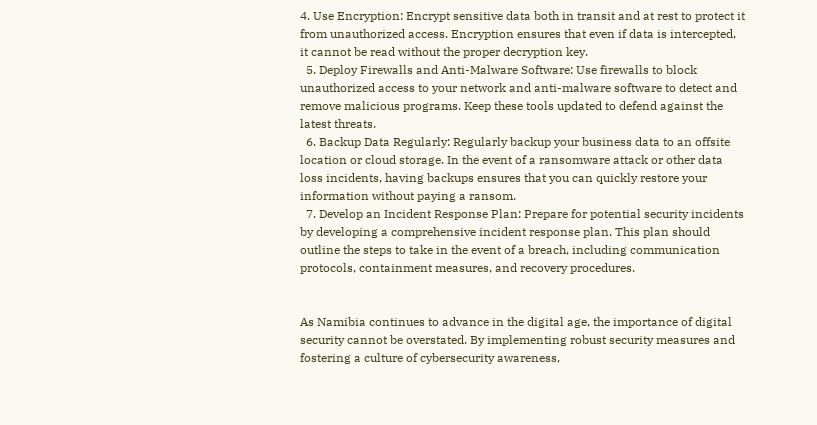4. Use Encryption: Encrypt sensitive data both in transit and at rest to protect it from unauthorized access. Encryption ensures that even if data is intercepted, it cannot be read without the proper decryption key.
  5. Deploy Firewalls and Anti-Malware Software: Use firewalls to block unauthorized access to your network and anti-malware software to detect and remove malicious programs. Keep these tools updated to defend against the latest threats.
  6. Backup Data Regularly: Regularly backup your business data to an offsite location or cloud storage. In the event of a ransomware attack or other data loss incidents, having backups ensures that you can quickly restore your information without paying a ransom.
  7. Develop an Incident Response Plan: Prepare for potential security incidents by developing a comprehensive incident response plan. This plan should outline the steps to take in the event of a breach, including communication protocols, containment measures, and recovery procedures.


As Namibia continues to advance in the digital age, the importance of digital security cannot be overstated. By implementing robust security measures and fostering a culture of cybersecurity awareness,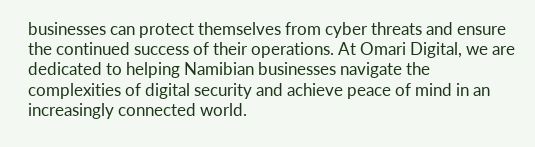businesses can protect themselves from cyber threats and ensure the continued success of their operations. At Omari Digital, we are dedicated to helping Namibian businesses navigate the complexities of digital security and achieve peace of mind in an increasingly connected world.